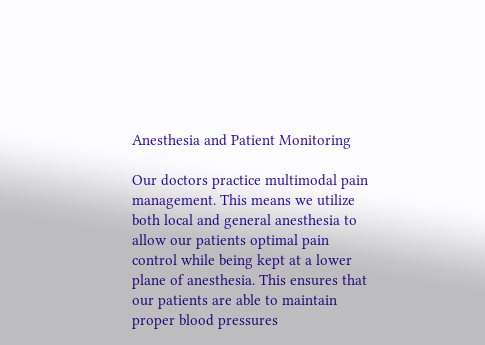Anesthesia and Patient Monitoring

Our doctors practice multimodal pain management. This means we utilize both local and general anesthesia to allow our patients optimal pain control while being kept at a lower plane of anesthesia. This ensures that our patients are able to maintain proper blood pressures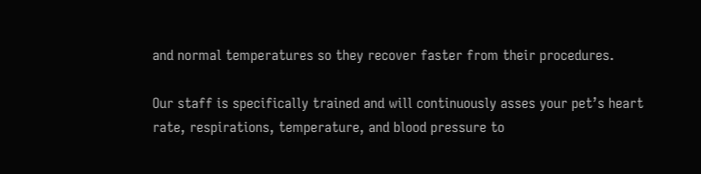and normal temperatures so they recover faster from their procedures.

Our staff is specifically trained and will continuously asses your pet’s heart rate, respirations, temperature, and blood pressure to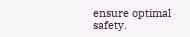ensure optimal safety.